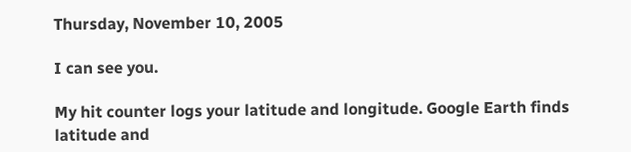Thursday, November 10, 2005

I can see you.

My hit counter logs your latitude and longitude. Google Earth finds latitude and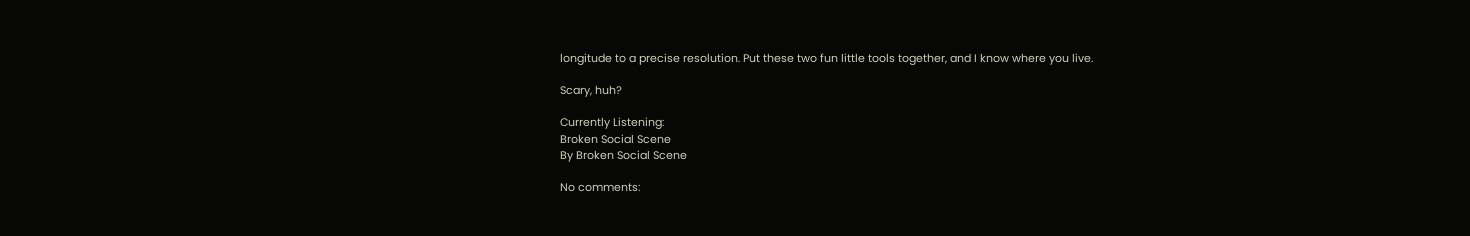longitude to a precise resolution. Put these two fun little tools together, and I know where you live.

Scary, huh?

Currently Listening:
Broken Social Scene
By Broken Social Scene

No comments: